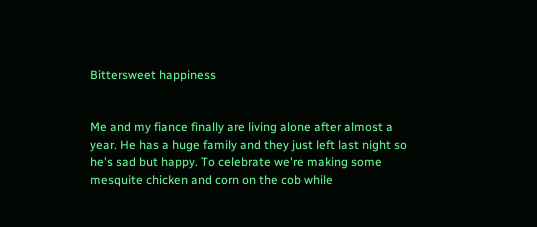Bittersweet happiness


Me and my fiance finally are living alone after almost a year. He has a huge family and they just left last night so he's sad but happy. To celebrate we're making some mesquite chicken and corn on the cob while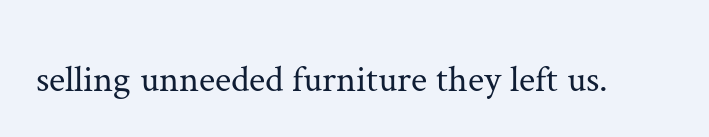selling unneeded furniture they left us.